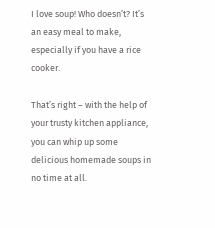I love soup! Who doesn’t? It’s an easy meal to make, especially if you have a rice cooker.

That’s right – with the help of your trusty kitchen appliance, you can whip up some delicious homemade soups in no time at all.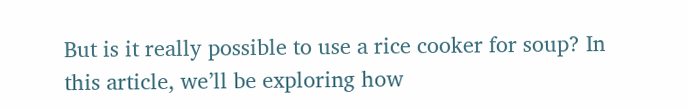But is it really possible to use a rice cooker for soup? In this article, we’ll be exploring how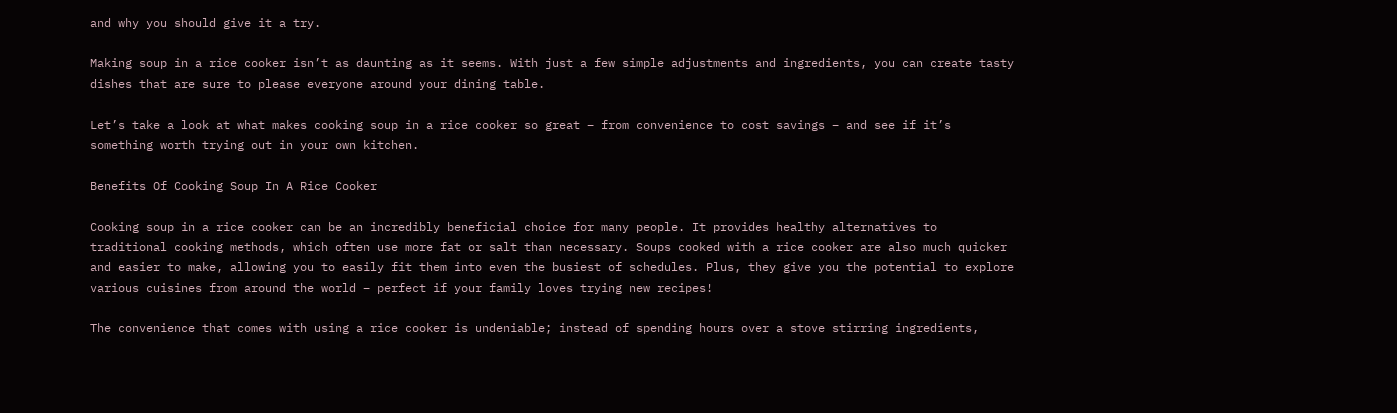and why you should give it a try.

Making soup in a rice cooker isn’t as daunting as it seems. With just a few simple adjustments and ingredients, you can create tasty dishes that are sure to please everyone around your dining table.

Let’s take a look at what makes cooking soup in a rice cooker so great – from convenience to cost savings – and see if it’s something worth trying out in your own kitchen.

Benefits Of Cooking Soup In A Rice Cooker

Cooking soup in a rice cooker can be an incredibly beneficial choice for many people. It provides healthy alternatives to traditional cooking methods, which often use more fat or salt than necessary. Soups cooked with a rice cooker are also much quicker and easier to make, allowing you to easily fit them into even the busiest of schedules. Plus, they give you the potential to explore various cuisines from around the world – perfect if your family loves trying new recipes!

The convenience that comes with using a rice cooker is undeniable; instead of spending hours over a stove stirring ingredients,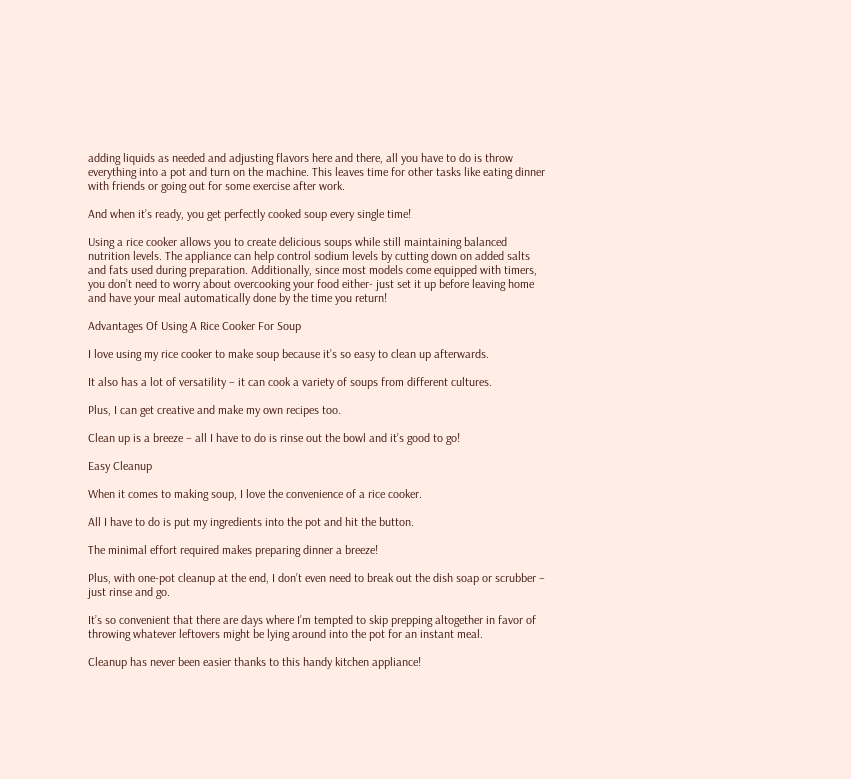adding liquids as needed and adjusting flavors here and there, all you have to do is throw everything into a pot and turn on the machine. This leaves time for other tasks like eating dinner with friends or going out for some exercise after work.

And when it’s ready, you get perfectly cooked soup every single time!

Using a rice cooker allows you to create delicious soups while still maintaining balanced nutrition levels. The appliance can help control sodium levels by cutting down on added salts and fats used during preparation. Additionally, since most models come equipped with timers, you don’t need to worry about overcooking your food either- just set it up before leaving home and have your meal automatically done by the time you return!

Advantages Of Using A Rice Cooker For Soup

I love using my rice cooker to make soup because it’s so easy to clean up afterwards.

It also has a lot of versatility – it can cook a variety of soups from different cultures.

Plus, I can get creative and make my own recipes too.

Clean up is a breeze – all I have to do is rinse out the bowl and it’s good to go!

Easy Cleanup

When it comes to making soup, I love the convenience of a rice cooker.

All I have to do is put my ingredients into the pot and hit the button.

The minimal effort required makes preparing dinner a breeze!

Plus, with one-pot cleanup at the end, I don’t even need to break out the dish soap or scrubber – just rinse and go.

It’s so convenient that there are days where I’m tempted to skip prepping altogether in favor of throwing whatever leftovers might be lying around into the pot for an instant meal.

Cleanup has never been easier thanks to this handy kitchen appliance!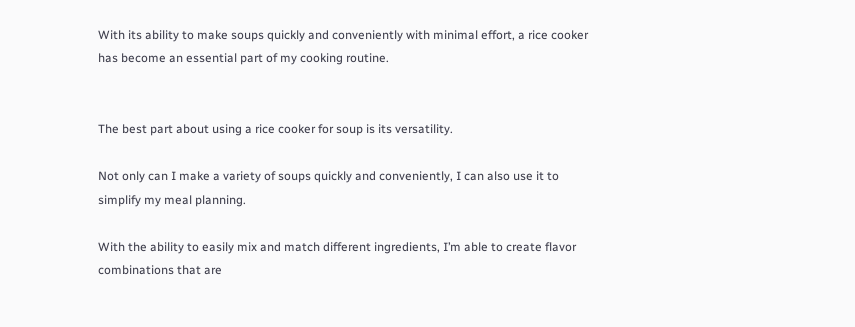With its ability to make soups quickly and conveniently with minimal effort, a rice cooker has become an essential part of my cooking routine.


The best part about using a rice cooker for soup is its versatility.

Not only can I make a variety of soups quickly and conveniently, I can also use it to simplify my meal planning.

With the ability to easily mix and match different ingredients, I’m able to create flavor combinations that are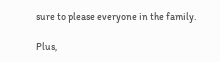sure to please everyone in the family.

Plus,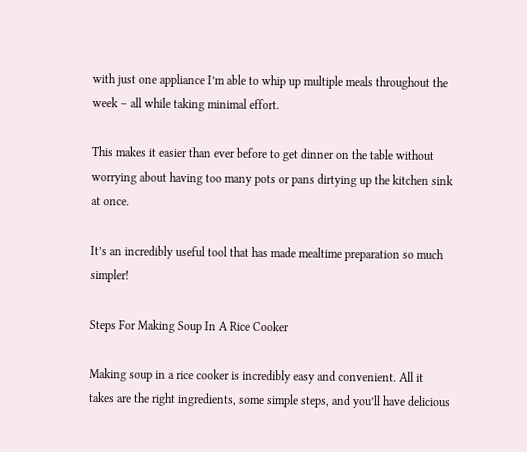with just one appliance I’m able to whip up multiple meals throughout the week – all while taking minimal effort.

This makes it easier than ever before to get dinner on the table without worrying about having too many pots or pans dirtying up the kitchen sink at once.

It’s an incredibly useful tool that has made mealtime preparation so much simpler!

Steps For Making Soup In A Rice Cooker

Making soup in a rice cooker is incredibly easy and convenient. All it takes are the right ingredients, some simple steps, and you’ll have delicious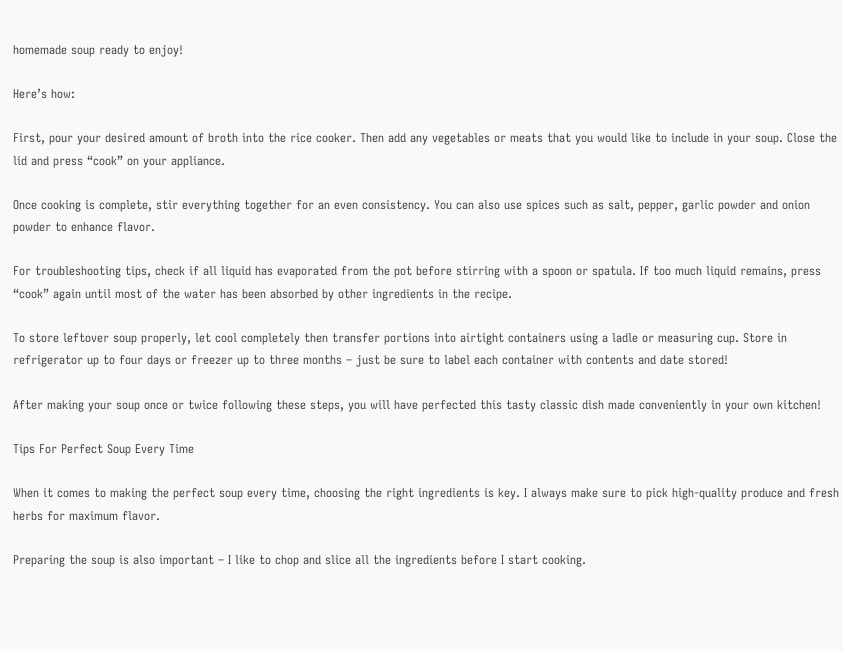homemade soup ready to enjoy!

Here’s how:

First, pour your desired amount of broth into the rice cooker. Then add any vegetables or meats that you would like to include in your soup. Close the lid and press “cook” on your appliance.

Once cooking is complete, stir everything together for an even consistency. You can also use spices such as salt, pepper, garlic powder and onion powder to enhance flavor.

For troubleshooting tips, check if all liquid has evaporated from the pot before stirring with a spoon or spatula. If too much liquid remains, press “cook” again until most of the water has been absorbed by other ingredients in the recipe.

To store leftover soup properly, let cool completely then transfer portions into airtight containers using a ladle or measuring cup. Store in refrigerator up to four days or freezer up to three months – just be sure to label each container with contents and date stored!

After making your soup once or twice following these steps, you will have perfected this tasty classic dish made conveniently in your own kitchen!

Tips For Perfect Soup Every Time

When it comes to making the perfect soup every time, choosing the right ingredients is key. I always make sure to pick high-quality produce and fresh herbs for maximum flavor.

Preparing the soup is also important – I like to chop and slice all the ingredients before I start cooking.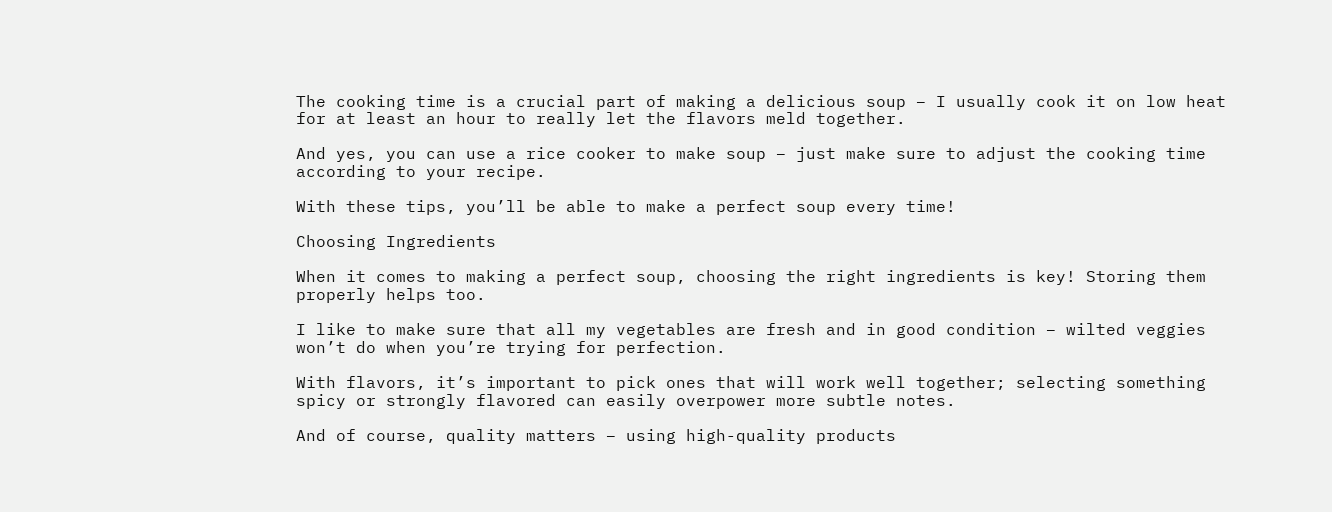The cooking time is a crucial part of making a delicious soup – I usually cook it on low heat for at least an hour to really let the flavors meld together.

And yes, you can use a rice cooker to make soup – just make sure to adjust the cooking time according to your recipe.

With these tips, you’ll be able to make a perfect soup every time!

Choosing Ingredients

When it comes to making a perfect soup, choosing the right ingredients is key! Storing them properly helps too.

I like to make sure that all my vegetables are fresh and in good condition – wilted veggies won’t do when you’re trying for perfection.

With flavors, it’s important to pick ones that will work well together; selecting something spicy or strongly flavored can easily overpower more subtle notes.

And of course, quality matters – using high-quality products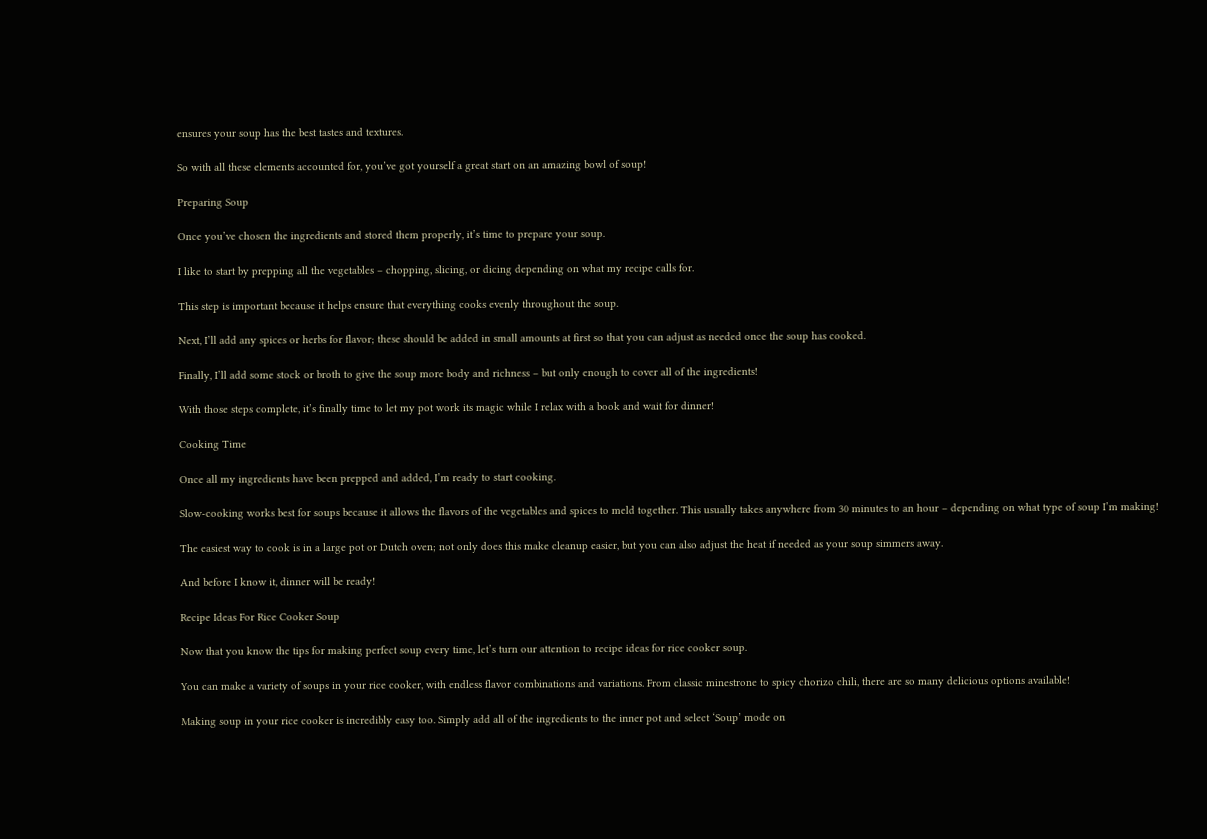ensures your soup has the best tastes and textures.

So with all these elements accounted for, you’ve got yourself a great start on an amazing bowl of soup!

Preparing Soup

Once you’ve chosen the ingredients and stored them properly, it’s time to prepare your soup.

I like to start by prepping all the vegetables – chopping, slicing, or dicing depending on what my recipe calls for.

This step is important because it helps ensure that everything cooks evenly throughout the soup.

Next, I’ll add any spices or herbs for flavor; these should be added in small amounts at first so that you can adjust as needed once the soup has cooked.

Finally, I’ll add some stock or broth to give the soup more body and richness – but only enough to cover all of the ingredients!

With those steps complete, it’s finally time to let my pot work its magic while I relax with a book and wait for dinner!

Cooking Time

Once all my ingredients have been prepped and added, I’m ready to start cooking.

Slow-cooking works best for soups because it allows the flavors of the vegetables and spices to meld together. This usually takes anywhere from 30 minutes to an hour – depending on what type of soup I’m making!

The easiest way to cook is in a large pot or Dutch oven; not only does this make cleanup easier, but you can also adjust the heat if needed as your soup simmers away.

And before I know it, dinner will be ready!

Recipe Ideas For Rice Cooker Soup

Now that you know the tips for making perfect soup every time, let’s turn our attention to recipe ideas for rice cooker soup.

You can make a variety of soups in your rice cooker, with endless flavor combinations and variations. From classic minestrone to spicy chorizo chili, there are so many delicious options available!

Making soup in your rice cooker is incredibly easy too. Simply add all of the ingredients to the inner pot and select ‘Soup’ mode on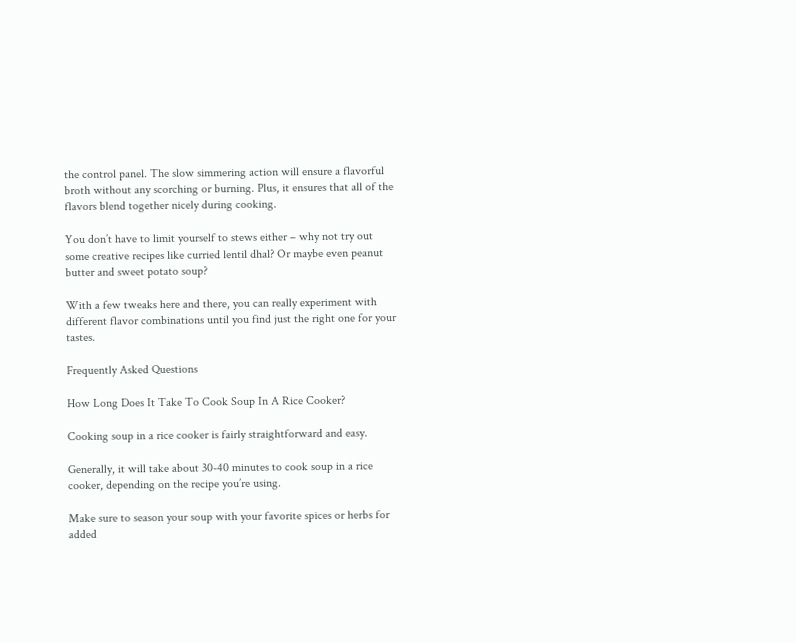the control panel. The slow simmering action will ensure a flavorful broth without any scorching or burning. Plus, it ensures that all of the flavors blend together nicely during cooking.

You don’t have to limit yourself to stews either – why not try out some creative recipes like curried lentil dhal? Or maybe even peanut butter and sweet potato soup?

With a few tweaks here and there, you can really experiment with different flavor combinations until you find just the right one for your tastes.

Frequently Asked Questions

How Long Does It Take To Cook Soup In A Rice Cooker?

Cooking soup in a rice cooker is fairly straightforward and easy.

Generally, it will take about 30-40 minutes to cook soup in a rice cooker, depending on the recipe you’re using.

Make sure to season your soup with your favorite spices or herbs for added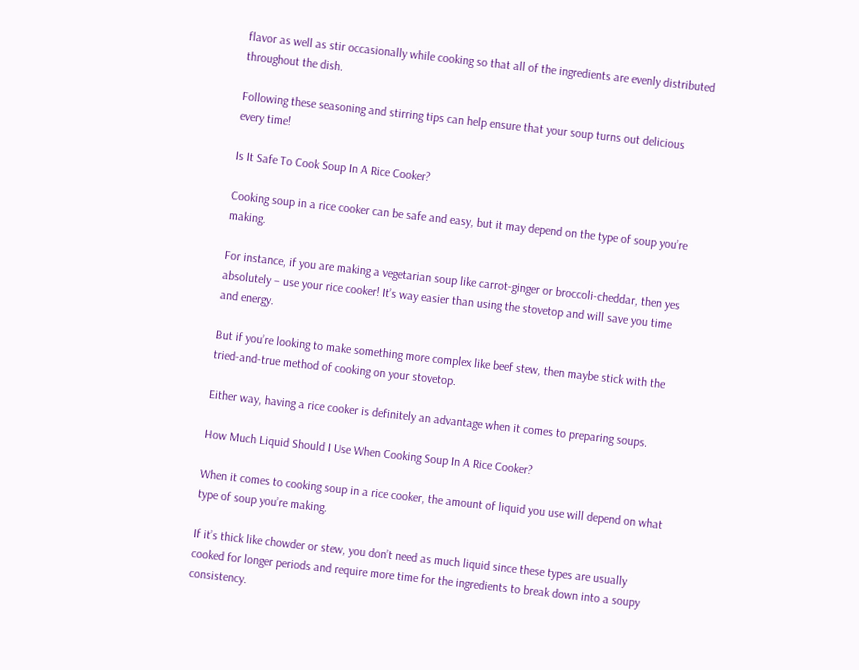flavor as well as stir occasionally while cooking so that all of the ingredients are evenly distributed throughout the dish.

Following these seasoning and stirring tips can help ensure that your soup turns out delicious every time!

Is It Safe To Cook Soup In A Rice Cooker?

Cooking soup in a rice cooker can be safe and easy, but it may depend on the type of soup you’re making.

For instance, if you are making a vegetarian soup like carrot-ginger or broccoli-cheddar, then yes absolutely – use your rice cooker! It’s way easier than using the stovetop and will save you time and energy.

But if you’re looking to make something more complex like beef stew, then maybe stick with the tried-and-true method of cooking on your stovetop.

Either way, having a rice cooker is definitely an advantage when it comes to preparing soups.

How Much Liquid Should I Use When Cooking Soup In A Rice Cooker?

When it comes to cooking soup in a rice cooker, the amount of liquid you use will depend on what type of soup you’re making.

If it’s thick like chowder or stew, you don’t need as much liquid since these types are usually cooked for longer periods and require more time for the ingredients to break down into a soupy consistency.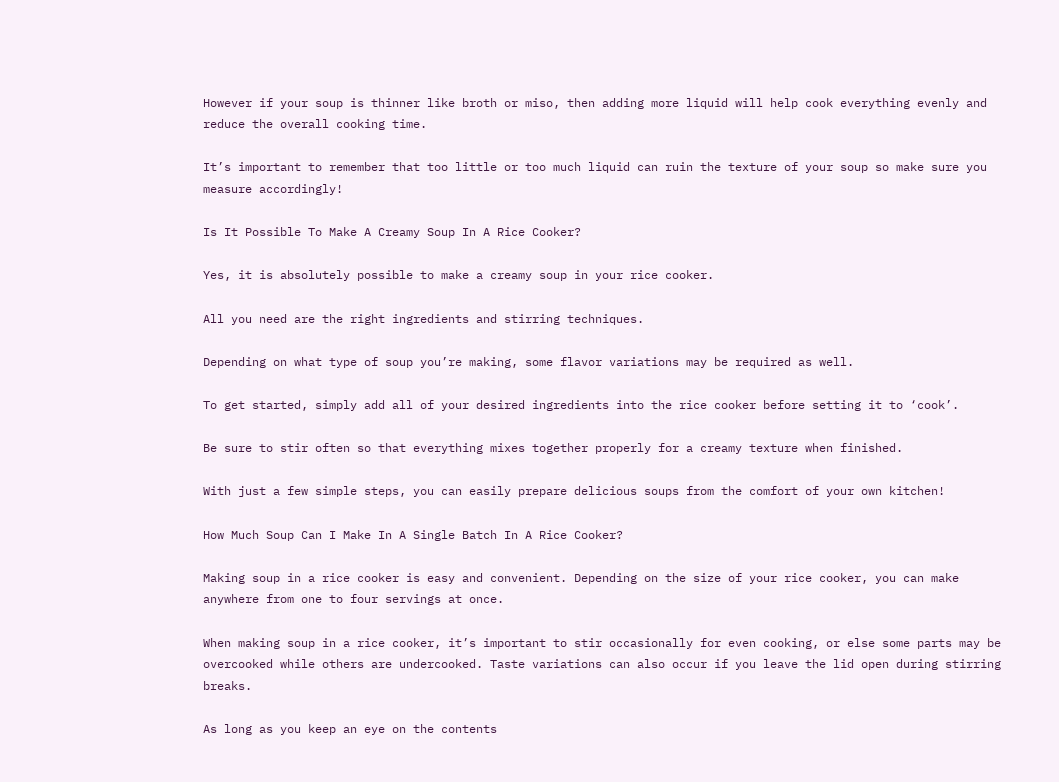However if your soup is thinner like broth or miso, then adding more liquid will help cook everything evenly and reduce the overall cooking time.

It’s important to remember that too little or too much liquid can ruin the texture of your soup so make sure you measure accordingly!

Is It Possible To Make A Creamy Soup In A Rice Cooker?

Yes, it is absolutely possible to make a creamy soup in your rice cooker.

All you need are the right ingredients and stirring techniques.

Depending on what type of soup you’re making, some flavor variations may be required as well.

To get started, simply add all of your desired ingredients into the rice cooker before setting it to ‘cook’.

Be sure to stir often so that everything mixes together properly for a creamy texture when finished.

With just a few simple steps, you can easily prepare delicious soups from the comfort of your own kitchen!

How Much Soup Can I Make In A Single Batch In A Rice Cooker?

Making soup in a rice cooker is easy and convenient. Depending on the size of your rice cooker, you can make anywhere from one to four servings at once.

When making soup in a rice cooker, it’s important to stir occasionally for even cooking, or else some parts may be overcooked while others are undercooked. Taste variations can also occur if you leave the lid open during stirring breaks.

As long as you keep an eye on the contents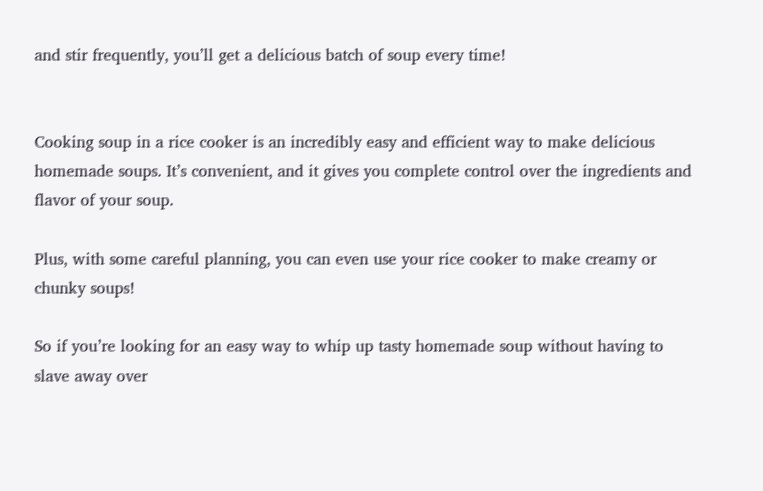and stir frequently, you’ll get a delicious batch of soup every time!


Cooking soup in a rice cooker is an incredibly easy and efficient way to make delicious homemade soups. It’s convenient, and it gives you complete control over the ingredients and flavor of your soup.

Plus, with some careful planning, you can even use your rice cooker to make creamy or chunky soups!

So if you’re looking for an easy way to whip up tasty homemade soup without having to slave away over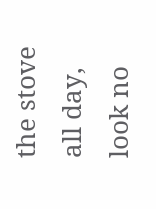the stove all day, look no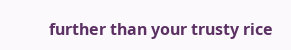further than your trusty rice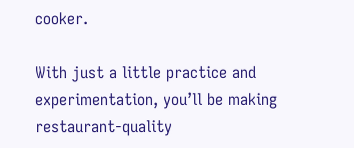cooker.

With just a little practice and experimentation, you’ll be making restaurant-quality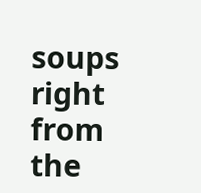soups right from the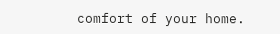comfort of your home.